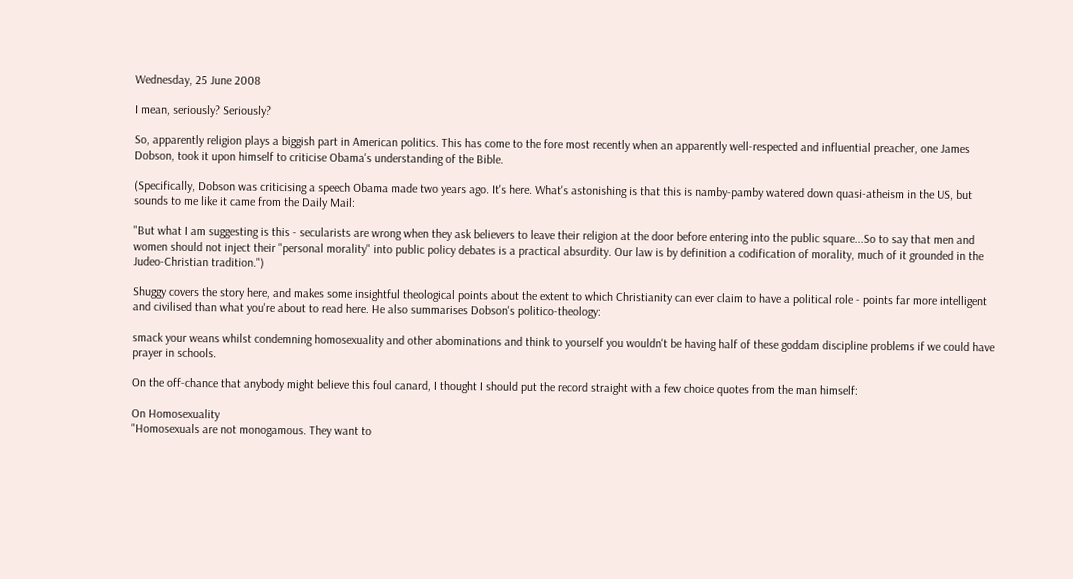Wednesday, 25 June 2008

I mean, seriously? Seriously?

So, apparently religion plays a biggish part in American politics. This has come to the fore most recently when an apparently well-respected and influential preacher, one James Dobson, took it upon himself to criticise Obama's understanding of the Bible.

(Specifically, Dobson was criticising a speech Obama made two years ago. It's here. What's astonishing is that this is namby-pamby watered down quasi-atheism in the US, but sounds to me like it came from the Daily Mail:

"But what I am suggesting is this - secularists are wrong when they ask believers to leave their religion at the door before entering into the public square...So to say that men and women should not inject their "personal morality" into public policy debates is a practical absurdity. Our law is by definition a codification of morality, much of it grounded in the Judeo-Christian tradition.")

Shuggy covers the story here, and makes some insightful theological points about the extent to which Christianity can ever claim to have a political role - points far more intelligent and civilised than what you're about to read here. He also summarises Dobson's politico-theology:

smack your weans whilst condemning homosexuality and other abominations and think to yourself you wouldn't be having half of these goddam discipline problems if we could have prayer in schools.

On the off-chance that anybody might believe this foul canard, I thought I should put the record straight with a few choice quotes from the man himself:

On Homosexuality
"Homosexuals are not monogamous. They want to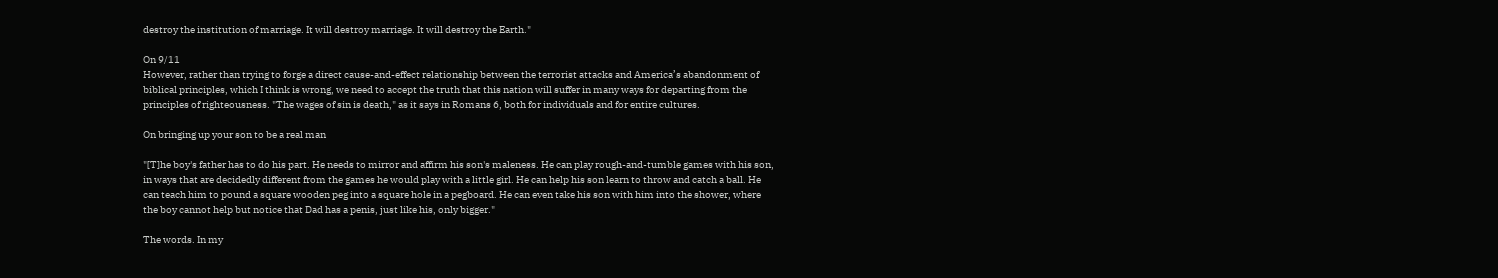destroy the institution of marriage. It will destroy marriage. It will destroy the Earth."

On 9/11
However, rather than trying to forge a direct cause-and-effect relationship between the terrorist attacks and America’s abandonment of biblical principles, which I think is wrong, we need to accept the truth that this nation will suffer in many ways for departing from the principles of righteousness. "The wages of sin is death," as it says in Romans 6, both for individuals and for entire cultures.

On bringing up your son to be a real man

"[T]he boy's father has to do his part. He needs to mirror and affirm his son's maleness. He can play rough-and-tumble games with his son, in ways that are decidedly different from the games he would play with a little girl. He can help his son learn to throw and catch a ball. He can teach him to pound a square wooden peg into a square hole in a pegboard. He can even take his son with him into the shower, where the boy cannot help but notice that Dad has a penis, just like his, only bigger."

The words. In my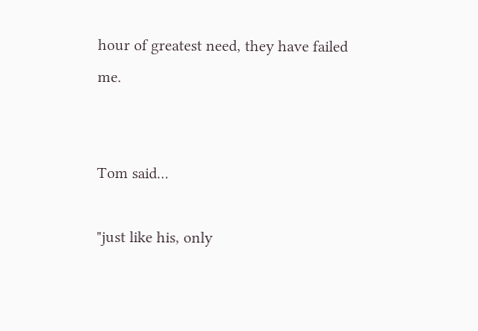hour of greatest need, they have failed me.


Tom said...

"just like his, only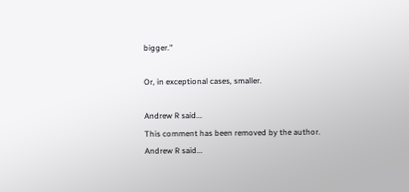bigger."

Or, in exceptional cases, smaller.

Andrew R said...
This comment has been removed by the author.
Andrew R said...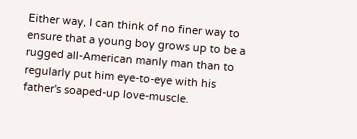Either way, I can think of no finer way to ensure that a young boy grows up to be a rugged all-American manly man than to regularly put him eye-to-eye with his father's soaped-up love-muscle.